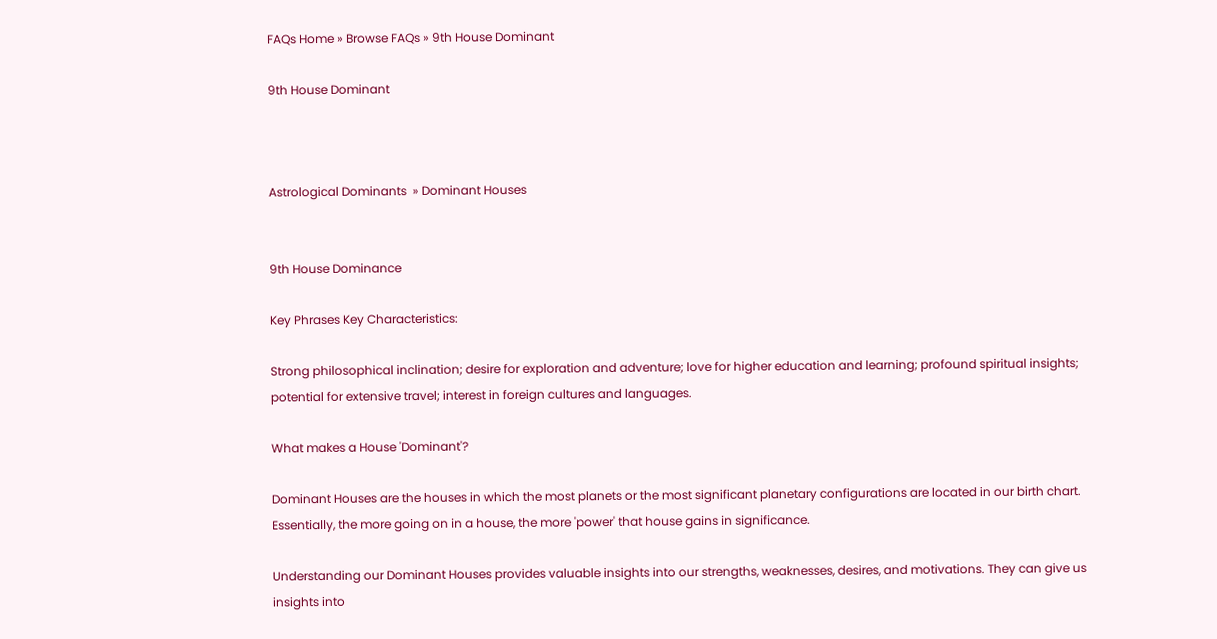FAQs Home » Browse FAQs » 9th House Dominant

9th House Dominant



Astrological Dominants  » Dominant Houses


9th House Dominance

Key Phrases Key Characteristics:

Strong philosophical inclination; desire for exploration and adventure; love for higher education and learning; profound spiritual insights; potential for extensive travel; interest in foreign cultures and languages.

What makes a House 'Dominant'?

Dominant Houses are the houses in which the most planets or the most significant planetary configurations are located in our birth chart.  Essentially, the more going on in a house, the more 'power' that house gains in significance.

Understanding our Dominant Houses provides valuable insights into our strengths, weaknesses, desires, and motivations. They can give us insights into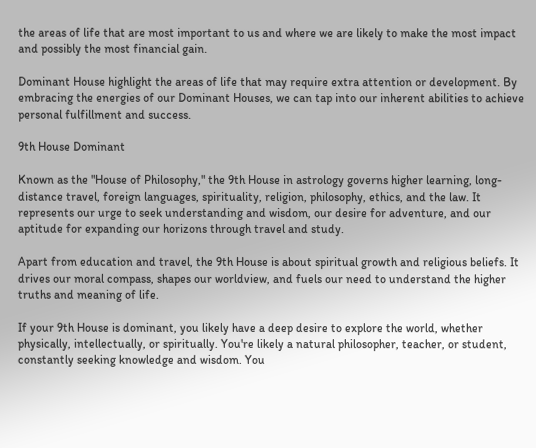the areas of life that are most important to us and where we are likely to make the most impact and possibly the most financial gain.

Dominant House highlight the areas of life that may require extra attention or development. By embracing the energies of our Dominant Houses, we can tap into our inherent abilities to achieve personal fulfillment and success.

9th House Dominant

Known as the "House of Philosophy," the 9th House in astrology governs higher learning, long-distance travel, foreign languages, spirituality, religion, philosophy, ethics, and the law. It represents our urge to seek understanding and wisdom, our desire for adventure, and our aptitude for expanding our horizons through travel and study.

Apart from education and travel, the 9th House is about spiritual growth and religious beliefs. It drives our moral compass, shapes our worldview, and fuels our need to understand the higher truths and meaning of life.

If your 9th House is dominant, you likely have a deep desire to explore the world, whether physically, intellectually, or spiritually. You're likely a natural philosopher, teacher, or student, constantly seeking knowledge and wisdom. You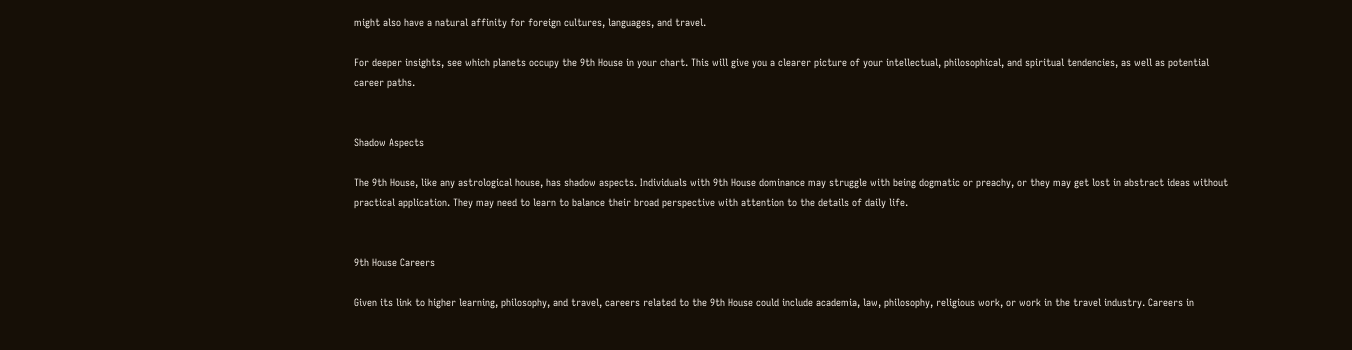might also have a natural affinity for foreign cultures, languages, and travel.

For deeper insights, see which planets occupy the 9th House in your chart. This will give you a clearer picture of your intellectual, philosophical, and spiritual tendencies, as well as potential career paths.


Shadow Aspects

The 9th House, like any astrological house, has shadow aspects. Individuals with 9th House dominance may struggle with being dogmatic or preachy, or they may get lost in abstract ideas without practical application. They may need to learn to balance their broad perspective with attention to the details of daily life.


9th House Careers

Given its link to higher learning, philosophy, and travel, careers related to the 9th House could include academia, law, philosophy, religious work, or work in the travel industry. Careers in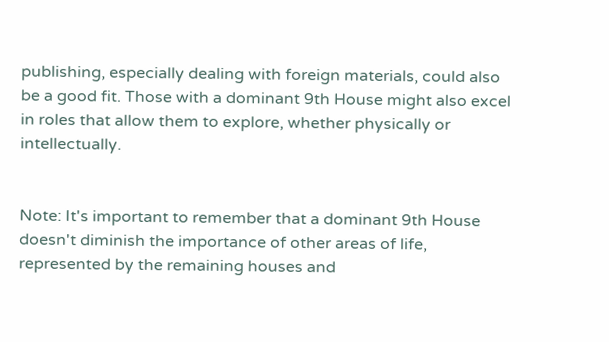publishing, especially dealing with foreign materials, could also be a good fit. Those with a dominant 9th House might also excel in roles that allow them to explore, whether physically or intellectually.


Note: It's important to remember that a dominant 9th House doesn't diminish the importance of other areas of life, represented by the remaining houses and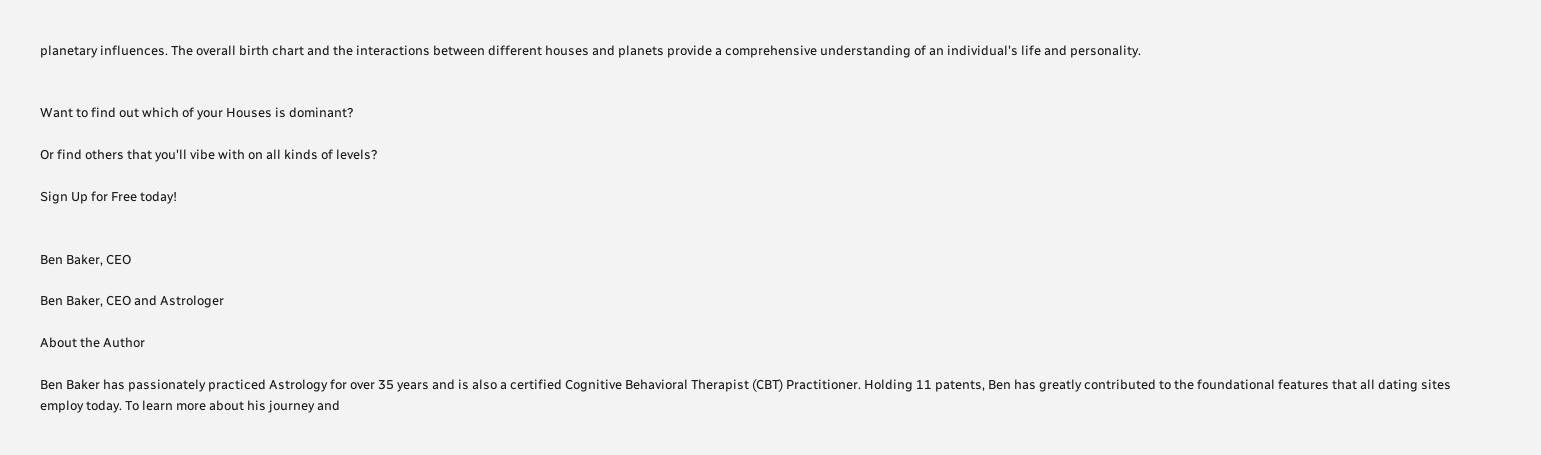planetary influences. The overall birth chart and the interactions between different houses and planets provide a comprehensive understanding of an individual's life and personality.


Want to find out which of your Houses is dominant?

Or find others that you'll vibe with on all kinds of levels?

Sign Up for Free today!


Ben Baker, CEO

Ben Baker, CEO and Astrologer

About the Author

Ben Baker has passionately practiced Astrology for over 35 years and is also a certified Cognitive Behavioral Therapist (CBT) Practitioner. Holding 11 patents, Ben has greatly contributed to the foundational features that all dating sites employ today. To learn more about his journey and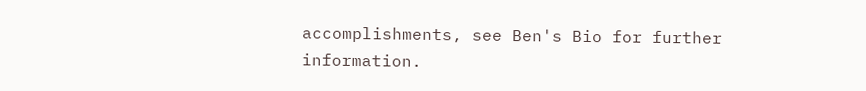accomplishments, see Ben's Bio for further information.